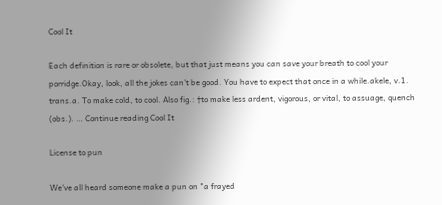Cool It

Each definition is rare or obsolete, but that just means you can save your breath to cool your porridge.Okay, look, all the jokes can't be good. You have to expect that once in a while.akele, v.1. trans.a. To make cold, to cool. Also fig.: †to make less ardent, vigorous, or vital, to assuage, quench (obs.). … Continue reading Cool It

License to pun

We've all heard someone make a pun on "a frayed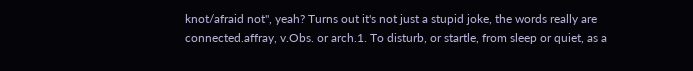knot/afraid not", yeah? Turns out it's not just a stupid joke, the words really are connected.affray, v.Obs. or arch.1. To disturb, or startle, from sleep or quiet, as a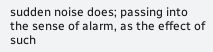sudden noise does; passing into the sense of alarm, as the effect of such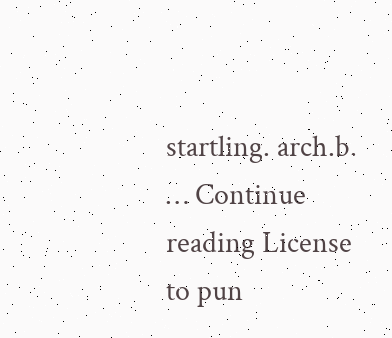startling. arch.b. … Continue reading License to pun